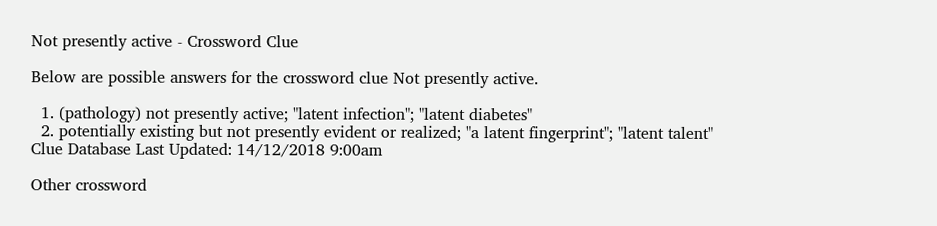Not presently active - Crossword Clue

Below are possible answers for the crossword clue Not presently active.

  1. (pathology) not presently active; "latent infection"; "latent diabetes"
  2. potentially existing but not presently evident or realized; "a latent fingerprint"; "latent talent"
Clue Database Last Updated: 14/12/2018 9:00am

Other crossword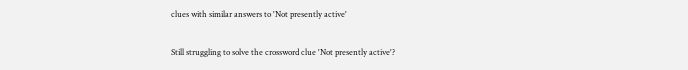clues with similar answers to 'Not presently active'

Still struggling to solve the crossword clue 'Not presently active'?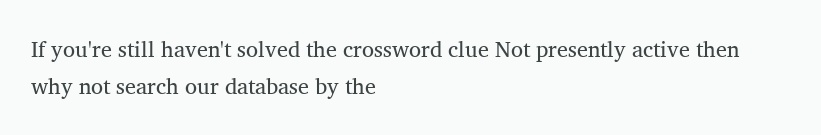If you're still haven't solved the crossword clue Not presently active then why not search our database by the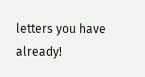letters you have already!